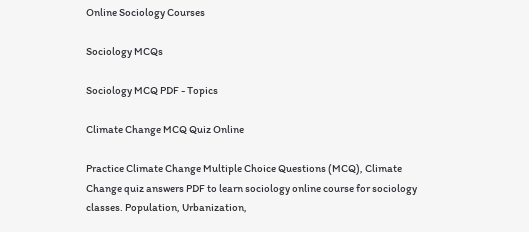Online Sociology Courses

Sociology MCQs

Sociology MCQ PDF - Topics

Climate Change MCQ Quiz Online

Practice Climate Change Multiple Choice Questions (MCQ), Climate Change quiz answers PDF to learn sociology online course for sociology classes. Population, Urbanization,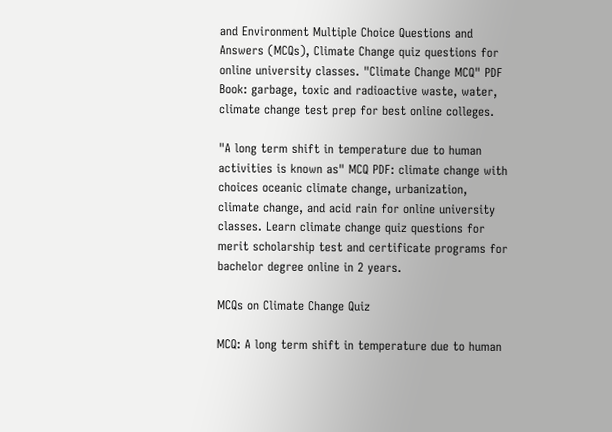and Environment Multiple Choice Questions and Answers (MCQs), Climate Change quiz questions for online university classes. "Climate Change MCQ" PDF Book: garbage, toxic and radioactive waste, water, climate change test prep for best online colleges.

"A long term shift in temperature due to human activities is known as" MCQ PDF: climate change with choices oceanic climate change, urbanization, climate change, and acid rain for online university classes. Learn climate change quiz questions for merit scholarship test and certificate programs for bachelor degree online in 2 years.

MCQs on Climate Change Quiz

MCQ: A long term shift in temperature due to human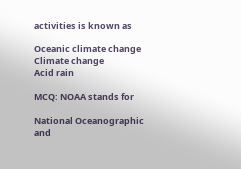activities is known as

Oceanic climate change
Climate change
Acid rain

MCQ: NOAA stands for

National Oceanographic and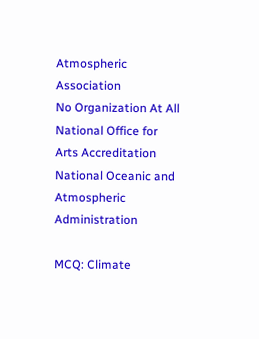Atmospheric Association
No Organization At All
National Office for Arts Accreditation
National Oceanic and Atmospheric Administration

MCQ: Climate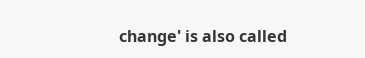change' is also called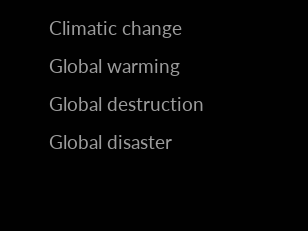Climatic change
Global warming
Global destruction
Global disaster